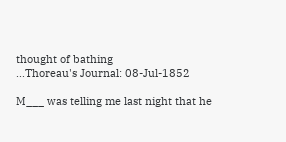thought of bathing
...Thoreau's Journal: 08-Jul-1852

M___ was telling me last night that he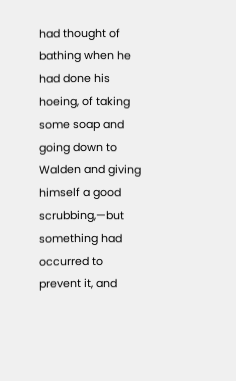had thought of bathing when he had done his hoeing, of taking some soap and going down to Walden and giving himself a good scrubbing,—but something had occurred to prevent it, and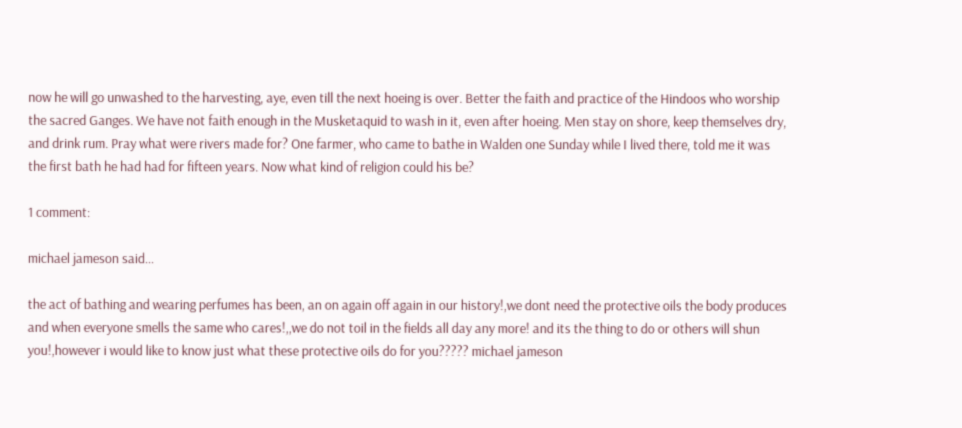now he will go unwashed to the harvesting, aye, even till the next hoeing is over. Better the faith and practice of the Hindoos who worship the sacred Ganges. We have not faith enough in the Musketaquid to wash in it, even after hoeing. Men stay on shore, keep themselves dry, and drink rum. Pray what were rivers made for? One farmer, who came to bathe in Walden one Sunday while I lived there, told me it was the first bath he had had for fifteen years. Now what kind of religion could his be?

1 comment:

michael jameson said...

the act of bathing and wearing perfumes has been, an on again off again in our history!,we dont need the protective oils the body produces and when everyone smells the same who cares!,,we do not toil in the fields all day any more! and its the thing to do or others will shun you!,however i would like to know just what these protective oils do for you????? michael jameson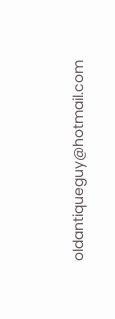oldantiqueguy@hotmail.com